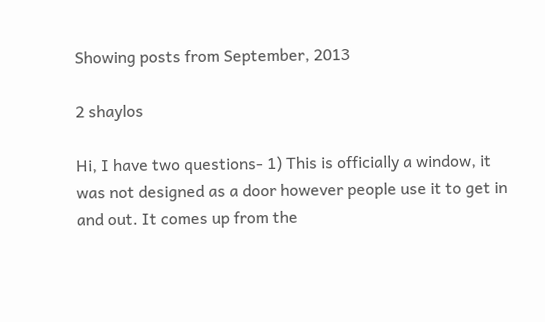Showing posts from September, 2013

2 shaylos

Hi, I have two questions- 1) This is officially a window, it was not designed as a door however people use it to get in and out. It comes up from the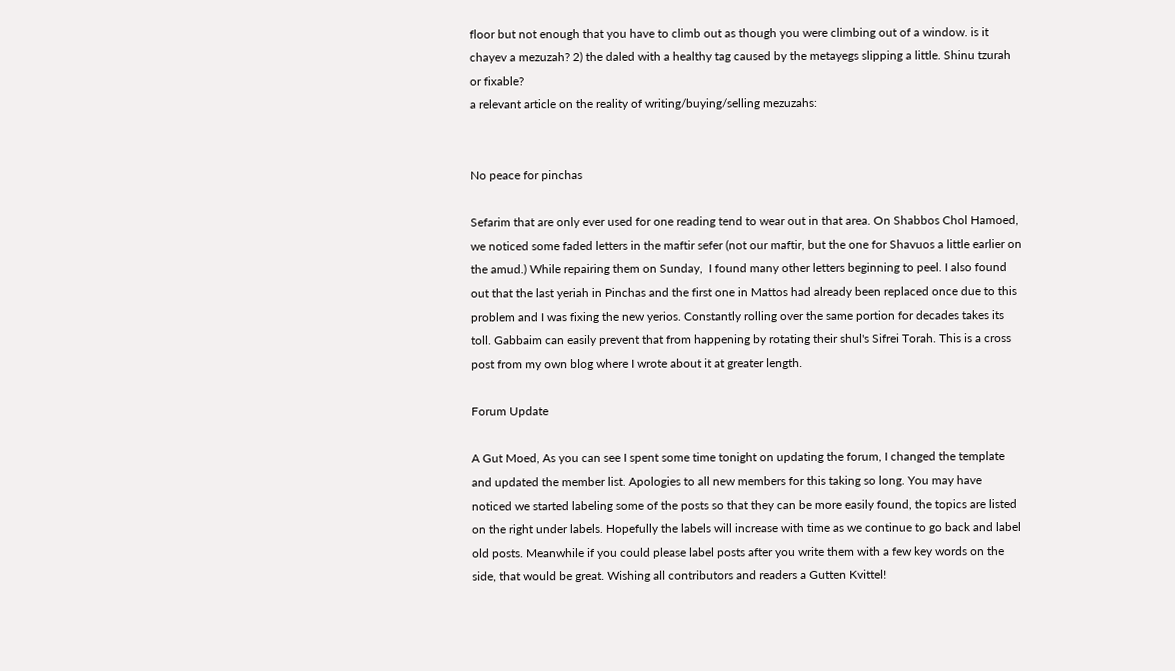floor but not enough that you have to climb out as though you were climbing out of a window. is it chayev a mezuzah? 2) the daled with a healthy tag caused by the metayegs slipping a little. Shinu tzurah or fixable?
a relevant article on the reality of writing/buying/selling mezuzahs:


No peace for pinchas

Sefarim that are only ever used for one reading tend to wear out in that area. On Shabbos Chol Hamoed, we noticed some faded letters in the maftir sefer (not our maftir, but the one for Shavuos a little earlier on the amud.) While repairing them on Sunday,  I found many other letters beginning to peel. I also found out that the last yeriah in Pinchas and the first one in Mattos had already been replaced once due to this problem and I was fixing the new yerios. Constantly rolling over the same portion for decades takes its toll. Gabbaim can easily prevent that from happening by rotating their shul's Sifrei Torah. This is a cross post from my own blog where I wrote about it at greater length.

Forum Update

A Gut Moed, As you can see I spent some time tonight on updating the forum, I changed the template and updated the member list. Apologies to all new members for this taking so long. You may have noticed we started labeling some of the posts so that they can be more easily found, the topics are listed on the right under labels. Hopefully the labels will increase with time as we continue to go back and label old posts. Meanwhile if you could please label posts after you write them with a few key words on the side, that would be great. Wishing all contributors and readers a Gutten Kvittel!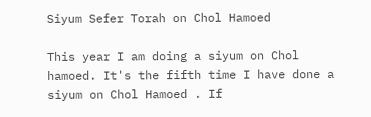Siyum Sefer Torah on Chol Hamoed

This year I am doing a siyum on Chol hamoed. It's the fifth time I have done a siyum on Chol Hamoed . If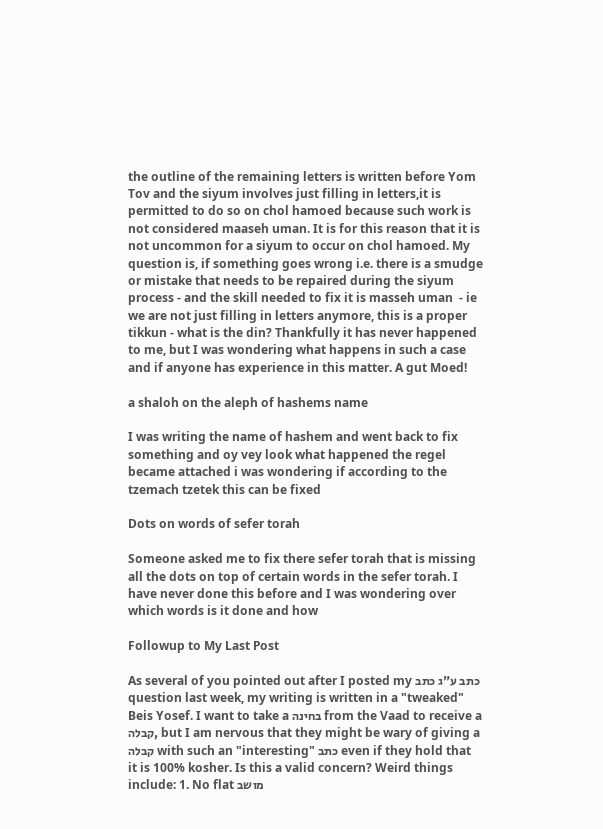the outline of the remaining letters is written before Yom Tov and the siyum involves just filling in letters,it is permitted to do so on chol hamoed because such work is not considered maaseh uman. It is for this reason that it is not uncommon for a siyum to occur on chol hamoed. My question is, if something goes wrong i.e. there is a smudge or mistake that needs to be repaired during the siyum process - and the skill needed to fix it is masseh uman  - ie we are not just filling in letters anymore, this is a proper tikkun - what is the din? Thankfully it has never happened to me, but I was wondering what happens in such a case and if anyone has experience in this matter. A gut Moed!

a shaloh on the aleph of hashems name

I was writing the name of hashem and went back to fix something and oy vey look what happened the regel became attached i was wondering if according to the tzemach tzetek this can be fixed

Dots on words of sefer torah

Someone asked me to fix there sefer torah that is missing all the dots on top of certain words in the sefer torah. I have never done this before and I was wondering over which words is it done and how

Followup to My Last Post

As several of you pointed out after I posted my כתב ע"ג כתב question last week, my writing is written in a "tweaked" Beis Yosef. I want to take a בחינה from the Vaad to receive a קבלה, but I am nervous that they might be wary of giving a קבלה with such an "interesting" כתב even if they hold that it is 100% kosher. Is this a valid concern? Weird things include: 1. No flat מושב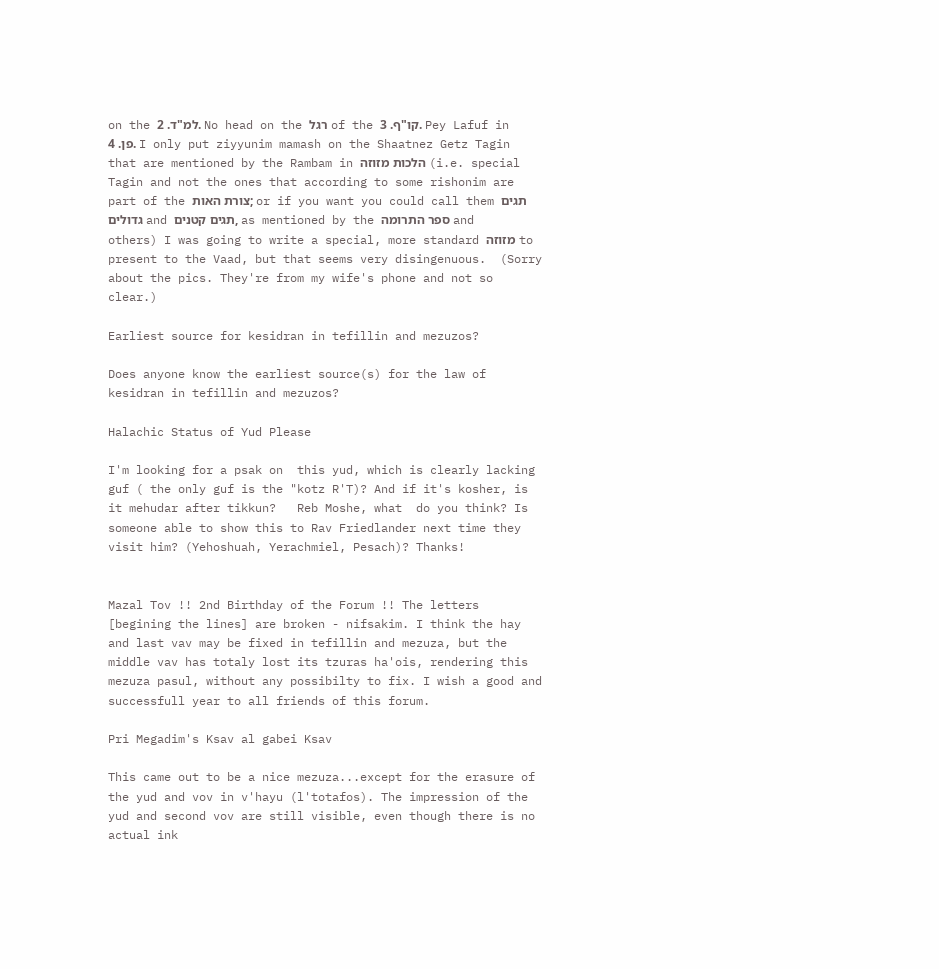on the למ"ד. 2. No head on the רגל of the קו"ף. 3. Pey Lafuf in פן. 4. I only put ziyyunim mamash on the Shaatnez Getz Tagin that are mentioned by the Rambam in הלכות מזוזה (i.e. special Tagin and not the ones that according to some rishonim are part of the צורת האות; or if you want you could call them תגים גדולים and תגים קטנים, as mentioned by the ספר התרומה and others) I was going to write a special, more standard מזוזה to present to the Vaad, but that seems very disingenuous.  (Sorry about the pics. They're from my wife's phone and not so clear.)

Earliest source for kesidran in tefillin and mezuzos?

Does anyone know the earliest source(s) for the law of kesidran in tefillin and mezuzos?

Halachic Status of Yud Please

I'm looking for a psak on  this yud, which is clearly lacking guf ( the only guf is the "kotz R'T)? And if it's kosher, is it mehudar after tikkun?   Reb Moshe, what  do you think? Is someone able to show this to Rav Friedlander next time they visit him? (Yehoshuah, Yerachmiel, Pesach)? Thanks!


Mazal Tov !! 2nd Birthday of the Forum !! The letters [begining the lines] are broken - nifsakim. I think the hay and last vav may be fixed in tefillin and mezuza, but the middle vav has totaly lost its tzuras ha'ois, rendering this mezuza pasul, without any possibilty to fix. I wish a good and successfull year to all friends of this forum.

Pri Megadim's Ksav al gabei Ksav

This came out to be a nice mezuza...except for the erasure of the yud and vov in v'hayu (l'totafos). The impression of the yud and second vov are still visible, even though there is no actual ink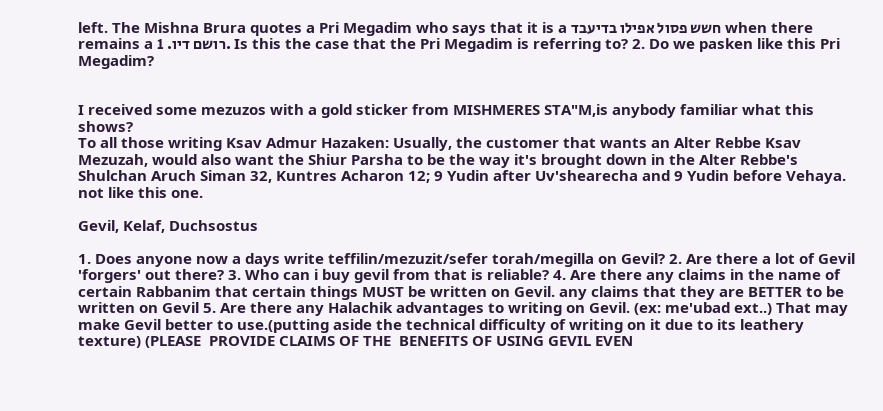left. The Mishna Brura quotes a Pri Megadim who says that it is a חשש פסול אפילו בדיעבד when there remains a רושם דיו. 1. Is this the case that the Pri Megadim is referring to? 2. Do we pasken like this Pri Megadim?


I received some mezuzos with a gold sticker from MISHMERES STA"M,is anybody familiar what this shows?
To all those writing Ksav Admur Hazaken: Usually, the customer that wants an Alter Rebbe Ksav Mezuzah, would also want the Shiur Parsha to be the way it's brought down in the Alter Rebbe's Shulchan Aruch Siman 32, Kuntres Acharon 12; 9 Yudin after Uv'shearecha and 9 Yudin before Vehaya. not like this one.

Gevil, Kelaf, Duchsostus

1. Does anyone now a days write teffilin/mezuzit/sefer torah/megilla on Gevil? 2. Are there a lot of Gevil 'forgers' out there? 3. Who can i buy gevil from that is reliable? 4. Are there any claims in the name of certain Rabbanim that certain things MUST be written on Gevil. any claims that they are BETTER to be written on Gevil 5. Are there any Halachik advantages to writing on Gevil. (ex: me'ubad ext..) That may make Gevil better to use.(putting aside the technical difficulty of writing on it due to its leathery texture) (PLEASE  PROVIDE CLAIMS OF THE  BENEFITS OF USING GEVIL EVEN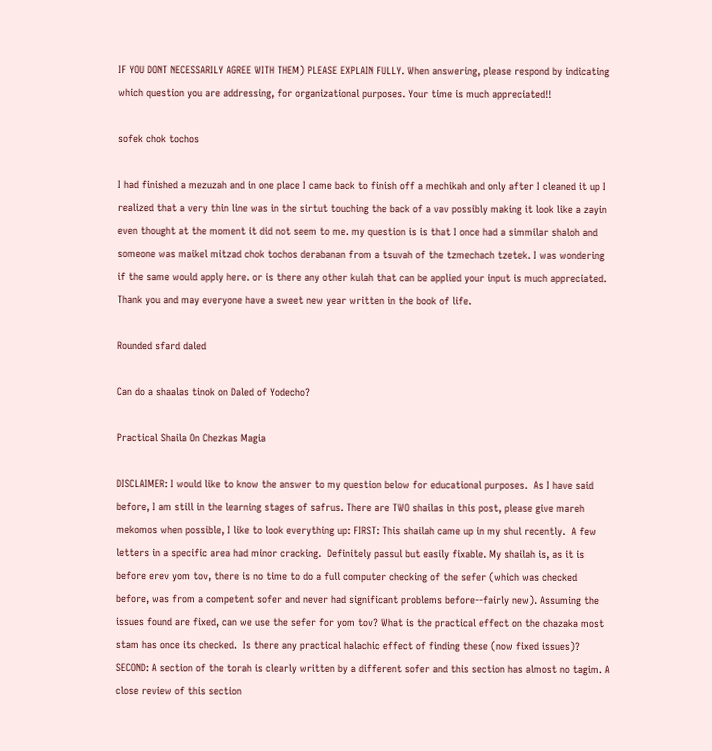IF YOU DONT NECESSARILY AGREE WITH THEM) PLEASE EXPLAIN FULLY. When answering, please respond by indicating which question you are addressing, for organizational purposes. Your time is much appreciated!!

sofek chok tochos

I had finished a mezuzah and in one place I came back to finish off a mechikah and only after I cleaned it up I realized that a very thin line was in the sirtut touching the back of a vav possibly making it look like a zayin even thought at the moment it did not seem to me. my question is is that I once had a simmilar shaloh and someone was maikel mitzad chok tochos derabanan from a tsuvah of the tzmechach tzetek. I was wondering if the same would apply here. or is there any other kulah that can be applied your input is much appreciated. Thank you and may everyone have a sweet new year written in the book of life.

Rounded sfard daled

Can do a shaalas tinok on Daled of Yodecho?

Practical Shaila On Chezkas Magia

DISCLAIMER: I would like to know the answer to my question below for educational purposes.  As I have said before, I am still in the learning stages of safrus. There are TWO shailas in this post, please give mareh mekomos when possible, I like to look everything up: FIRST: This shailah came up in my shul recently.  A few letters in a specific area had minor cracking.  Definitely passul but easily fixable. My shailah is, as it is before erev yom tov, there is no time to do a full computer checking of the sefer (which was checked before, was from a competent sofer and never had significant problems before--fairly new). Assuming the issues found are fixed, can we use the sefer for yom tov? What is the practical effect on the chazaka most stam has once its checked.  Is there any practical halachic effect of finding these (now fixed issues)? SECOND: A section of the torah is clearly written by a different sofer and this section has almost no tagim. A close review of this section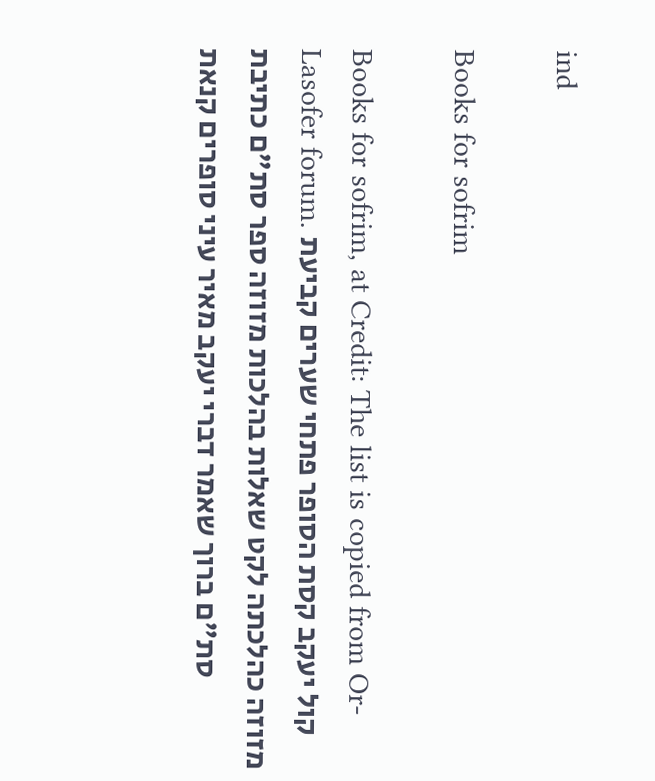ind

Books for sofrim

Books for sofrim, at Credit: The list is copied from Or-Lasofer forum. קול יעקב קסת הסופר פתחי שערים קביעת מזוזה כהלכתה לקט שאלות בהלכות מזוזה ספר סת"ם כתיבת סת"ם ברוך שאמר דברי יעקב מאיר עיני סופרים קנאת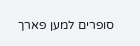סופרים למען פארך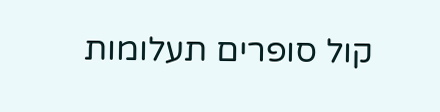קול סופרים תעלומות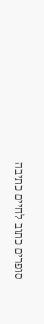סופרים כתוב לחיים כתיבה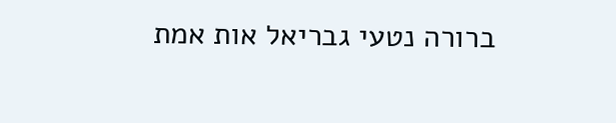ברורה נטעי גבריאל אות אמת